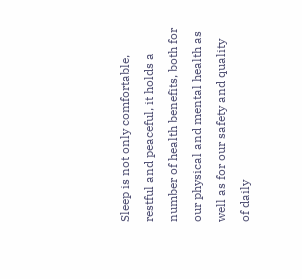Sleep is not only comfortable, restful and peaceful, it holds a number of health benefits, both for our physical and mental health as well as for our safety and quality of daily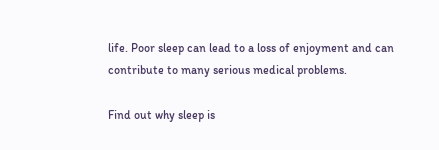life. Poor sleep can lead to a loss of enjoyment and can contribute to many serious medical problems.

Find out why sleep is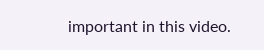important in this video.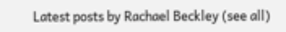Latest posts by Rachael Beckley (see all)